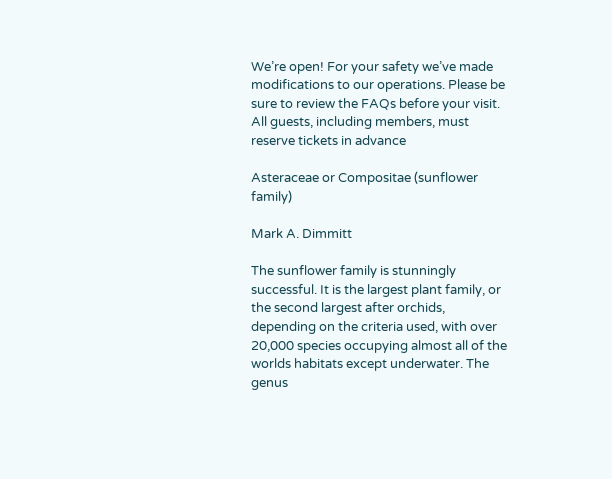We’re open! For your safety we’ve made modifications to our operations. Please be sure to review the FAQs before your visit.
All guests, including members, must reserve tickets in advance

Asteraceae or Compositae (sunflower family)

Mark A. Dimmitt

The sunflower family is stunningly successful. It is the largest plant family, or the second largest after orchids, depending on the criteria used, with over 20,000 species occupying almost all of the worlds habitats except underwater. The genus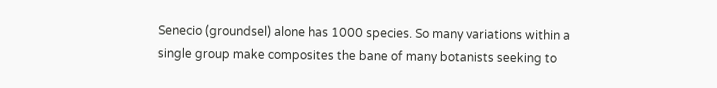Senecio (groundsel) alone has 1000 species. So many variations within a single group make composites the bane of many botanists seeking to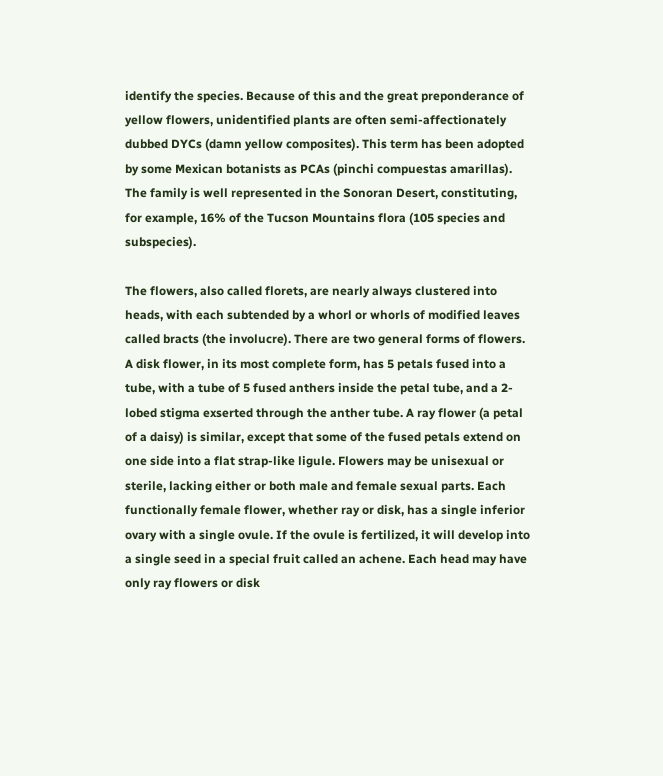identify the species. Because of this and the great preponderance of yellow flowers, unidentified plants are often semi-affectionately dubbed DYCs (damn yellow composites). This term has been adopted by some Mexican botanists as PCAs (pinchi compuestas amarillas). The family is well represented in the Sonoran Desert, constituting, for example, 16% of the Tucson Mountains flora (105 species and subspecies).

The flowers, also called florets, are nearly always clustered into heads, with each subtended by a whorl or whorls of modified leaves called bracts (the involucre). There are two general forms of flowers. A disk flower, in its most complete form, has 5 petals fused into a tube, with a tube of 5 fused anthers inside the petal tube, and a 2-lobed stigma exserted through the anther tube. A ray flower (a petal of a daisy) is similar, except that some of the fused petals extend on one side into a flat strap-like ligule. Flowers may be unisexual or sterile, lacking either or both male and female sexual parts. Each functionally female flower, whether ray or disk, has a single inferior ovary with a single ovule. If the ovule is fertilized, it will develop into a single seed in a special fruit called an achene. Each head may have only ray flowers or disk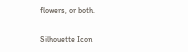flowers, or both.

Silhouette Icon